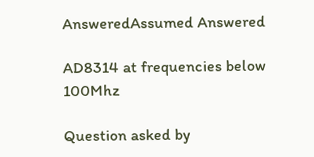AnsweredAssumed Answered

AD8314 at frequencies below 100Mhz

Question asked by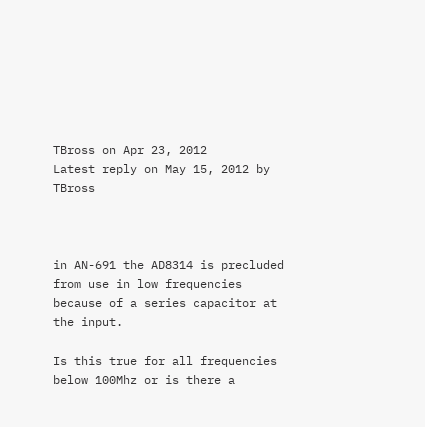TBross on Apr 23, 2012
Latest reply on May 15, 2012 by TBross



in AN-691 the AD8314 is precluded from use in low frequencies because of a series capacitor at the input.

Is this true for all frequencies below 100Mhz or is there a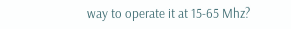way to operate it at 15-65 Mhz?